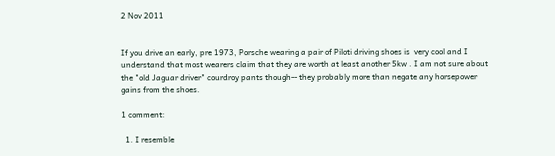2 Nov 2011


If you drive an early, pre 1973, Porsche wearing a pair of Piloti driving shoes is  very cool and I understand that most wearers claim that they are worth at least another 5kw . I am not sure about the "old Jaguar driver" courdroy pants though-- they probably more than negate any horsepower gains from the shoes.

1 comment:

  1. I resemble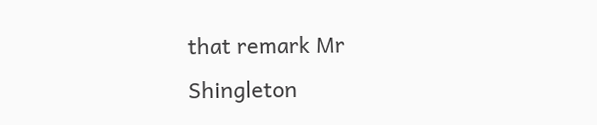that remark Mr Shingleton